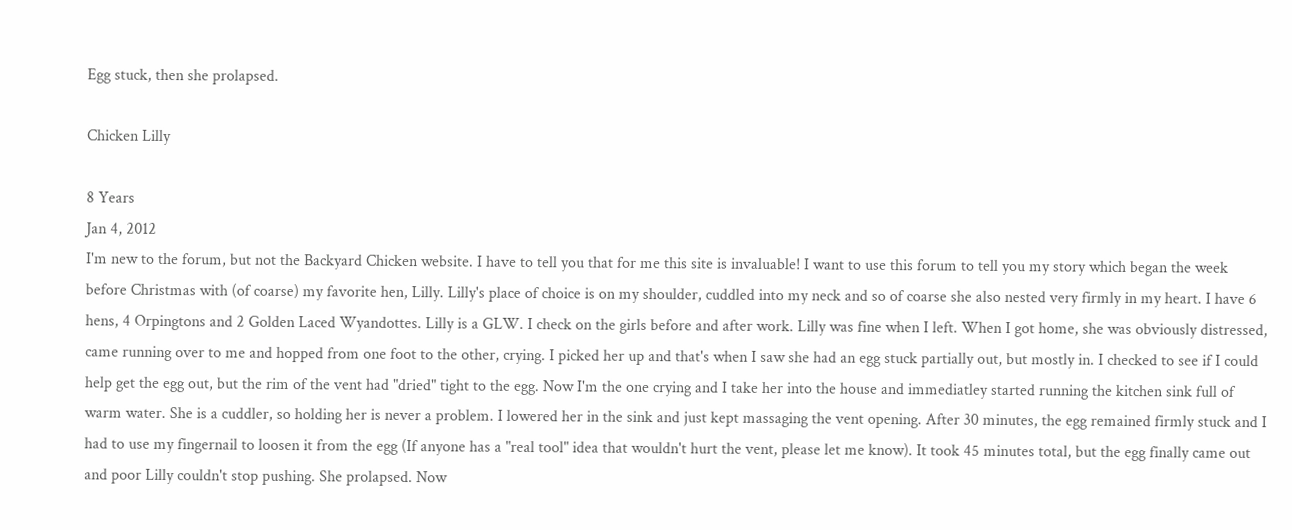Egg stuck, then she prolapsed.

Chicken Lilly

8 Years
Jan 4, 2012
I'm new to the forum, but not the Backyard Chicken website. I have to tell you that for me this site is invaluable! I want to use this forum to tell you my story which began the week before Christmas with (of coarse) my favorite hen, Lilly. Lilly's place of choice is on my shoulder, cuddled into my neck and so of coarse she also nested very firmly in my heart. I have 6 hens, 4 Orpingtons and 2 Golden Laced Wyandottes. Lilly is a GLW. I check on the girls before and after work. Lilly was fine when I left. When I got home, she was obviously distressed, came running over to me and hopped from one foot to the other, crying. I picked her up and that's when I saw she had an egg stuck partially out, but mostly in. I checked to see if I could help get the egg out, but the rim of the vent had "dried" tight to the egg. Now I'm the one crying and I take her into the house and immediatley started running the kitchen sink full of warm water. She is a cuddler, so holding her is never a problem. I lowered her in the sink and just kept massaging the vent opening. After 30 minutes, the egg remained firmly stuck and I had to use my fingernail to loosen it from the egg (If anyone has a "real tool" idea that wouldn't hurt the vent, please let me know). It took 45 minutes total, but the egg finally came out and poor Lilly couldn't stop pushing. She prolapsed. Now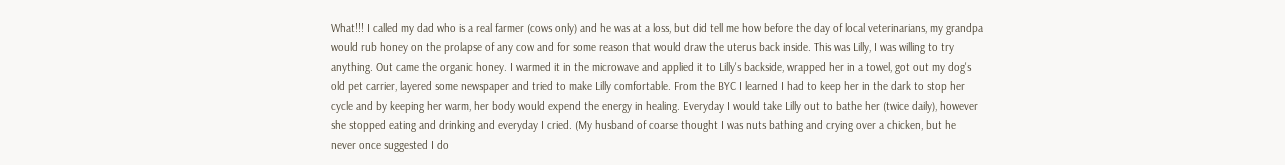What!!! I called my dad who is a real farmer (cows only) and he was at a loss, but did tell me how before the day of local veterinarians, my grandpa would rub honey on the prolapse of any cow and for some reason that would draw the uterus back inside. This was Lilly, I was willing to try anything. Out came the organic honey. I warmed it in the microwave and applied it to Lilly's backside, wrapped her in a towel, got out my dog's old pet carrier, layered some newspaper and tried to make Lilly comfortable. From the BYC I learned I had to keep her in the dark to stop her cycle and by keeping her warm, her body would expend the energy in healing. Everyday I would take Lilly out to bathe her (twice daily), however she stopped eating and drinking and everyday I cried. (My husband of coarse thought I was nuts bathing and crying over a chicken, but he never once suggested I do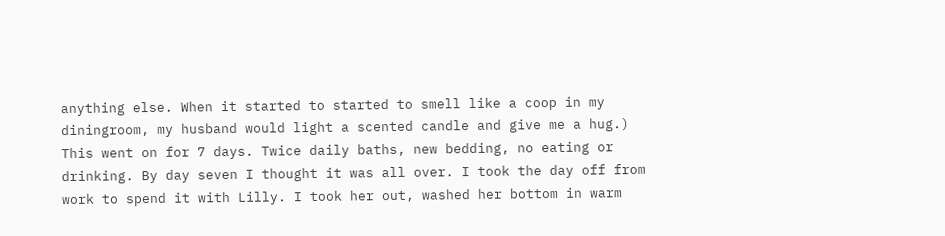anything else. When it started to started to smell like a coop in my diningroom, my husband would light a scented candle and give me a hug.)
This went on for 7 days. Twice daily baths, new bedding, no eating or drinking. By day seven I thought it was all over. I took the day off from work to spend it with Lilly. I took her out, washed her bottom in warm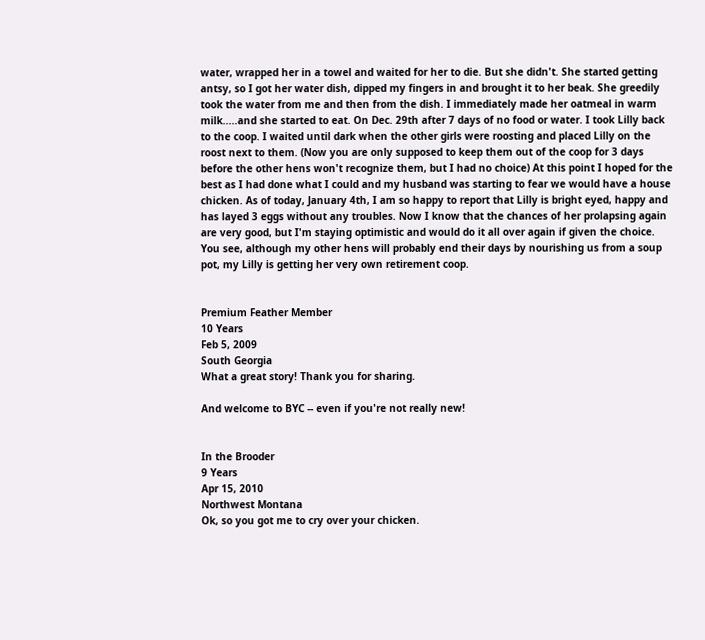water, wrapped her in a towel and waited for her to die. But she didn't. She started getting antsy, so I got her water dish, dipped my fingers in and brought it to her beak. She greedily took the water from me and then from the dish. I immediately made her oatmeal in warm milk.....and she started to eat. On Dec. 29th after 7 days of no food or water. I took Lilly back to the coop. I waited until dark when the other girls were roosting and placed Lilly on the roost next to them. (Now you are only supposed to keep them out of the coop for 3 days before the other hens won't recognize them, but I had no choice) At this point I hoped for the best as I had done what I could and my husband was starting to fear we would have a house chicken. As of today, January 4th, I am so happy to report that Lilly is bright eyed, happy and has layed 3 eggs without any troubles. Now I know that the chances of her prolapsing again are very good, but I'm staying optimistic and would do it all over again if given the choice. You see, although my other hens will probably end their days by nourishing us from a soup pot, my Lilly is getting her very own retirement coop.


Premium Feather Member
10 Years
Feb 5, 2009
South Georgia
What a great story! Thank you for sharing.

And welcome to BYC -- even if you're not really new!


In the Brooder
9 Years
Apr 15, 2010
Northwest Montana
Ok, so you got me to cry over your chicken.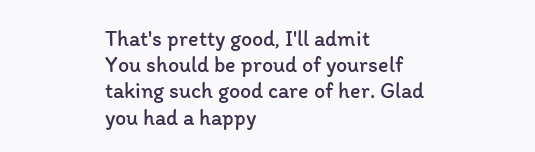That's pretty good, I'll admit
You should be proud of yourself taking such good care of her. Glad you had a happy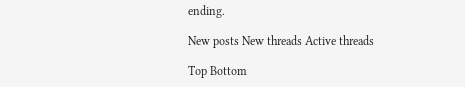ending.

New posts New threads Active threads

Top Bottom